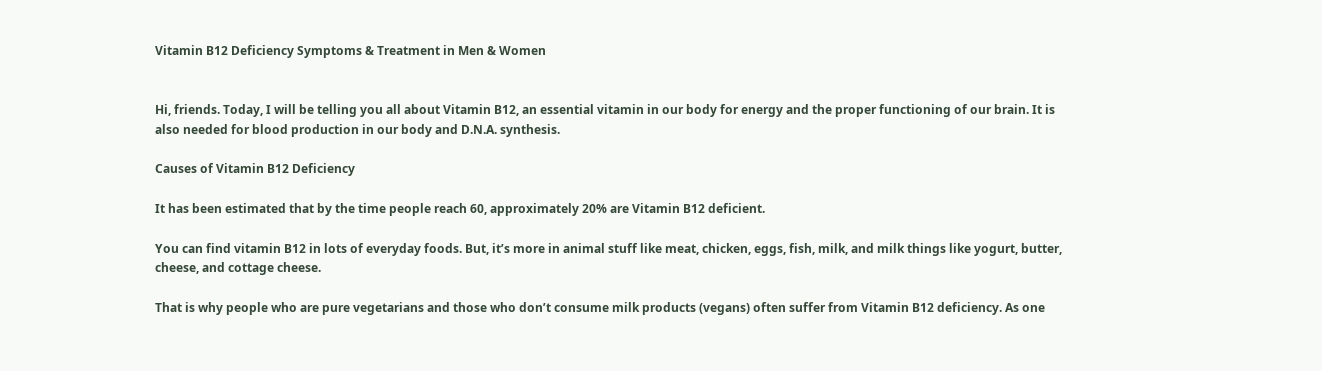Vitamin B12 Deficiency Symptoms & Treatment in Men & Women


Hi, friends. Today, I will be telling you all about Vitamin B12, an essential vitamin in our body for energy and the proper functioning of our brain. It is also needed for blood production in our body and D.N.A. synthesis.

Causes of Vitamin B12 Deficiency

It has been estimated that by the time people reach 60, approximately 20% are Vitamin B12 deficient.

You can find vitamin B12 in lots of everyday foods. But, it’s more in animal stuff like meat, chicken, eggs, fish, milk, and milk things like yogurt, butter, cheese, and cottage cheese.

That is why people who are pure vegetarians and those who don’t consume milk products (vegans) often suffer from Vitamin B12 deficiency. As one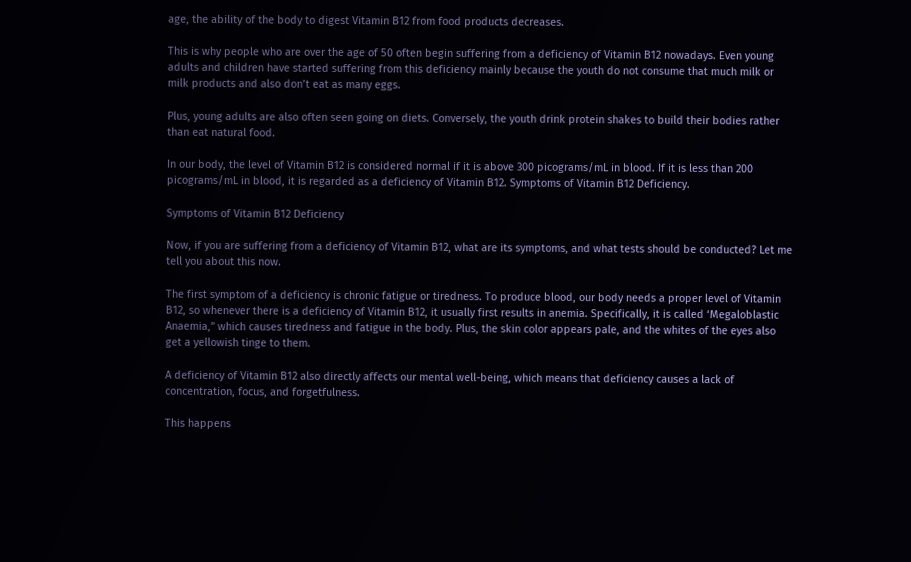age, the ability of the body to digest Vitamin B12 from food products decreases.

This is why people who are over the age of 50 often begin suffering from a deficiency of Vitamin B12 nowadays. Even young adults and children have started suffering from this deficiency mainly because the youth do not consume that much milk or milk products and also don’t eat as many eggs.

Plus, young adults are also often seen going on diets. Conversely, the youth drink protein shakes to build their bodies rather than eat natural food.

In our body, the level of Vitamin B12 is considered normal if it is above 300 picograms/mL in blood. If it is less than 200 picograms/mL in blood, it is regarded as a deficiency of Vitamin B12. Symptoms of Vitamin B12 Deficiency.

Symptoms of Vitamin B12 Deficiency

Now, if you are suffering from a deficiency of Vitamin B12, what are its symptoms, and what tests should be conducted? Let me tell you about this now.

The first symptom of a deficiency is chronic fatigue or tiredness. To produce blood, our body needs a proper level of Vitamin B12, so whenever there is a deficiency of Vitamin B12, it usually first results in anemia. Specifically, it is called ‘Megaloblastic Anaemia,” which causes tiredness and fatigue in the body. Plus, the skin color appears pale, and the whites of the eyes also get a yellowish tinge to them.

A deficiency of Vitamin B12 also directly affects our mental well-being, which means that deficiency causes a lack of concentration, focus, and forgetfulness.

This happens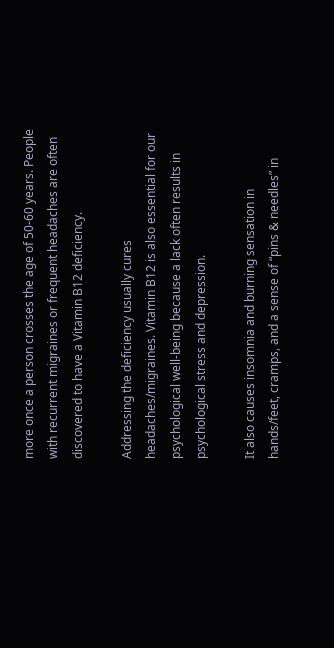more once a person crosses the age of 50-60 years. People with recurrent migraines or frequent headaches are often discovered to have a Vitamin B12 deficiency.

Addressing the deficiency usually cures headaches/migraines. Vitamin B12 is also essential for our psychological well-being because a lack often results in psychological stress and depression.

It also causes insomnia and burning sensation in hands/feet, cramps, and a sense of “pins & needles” in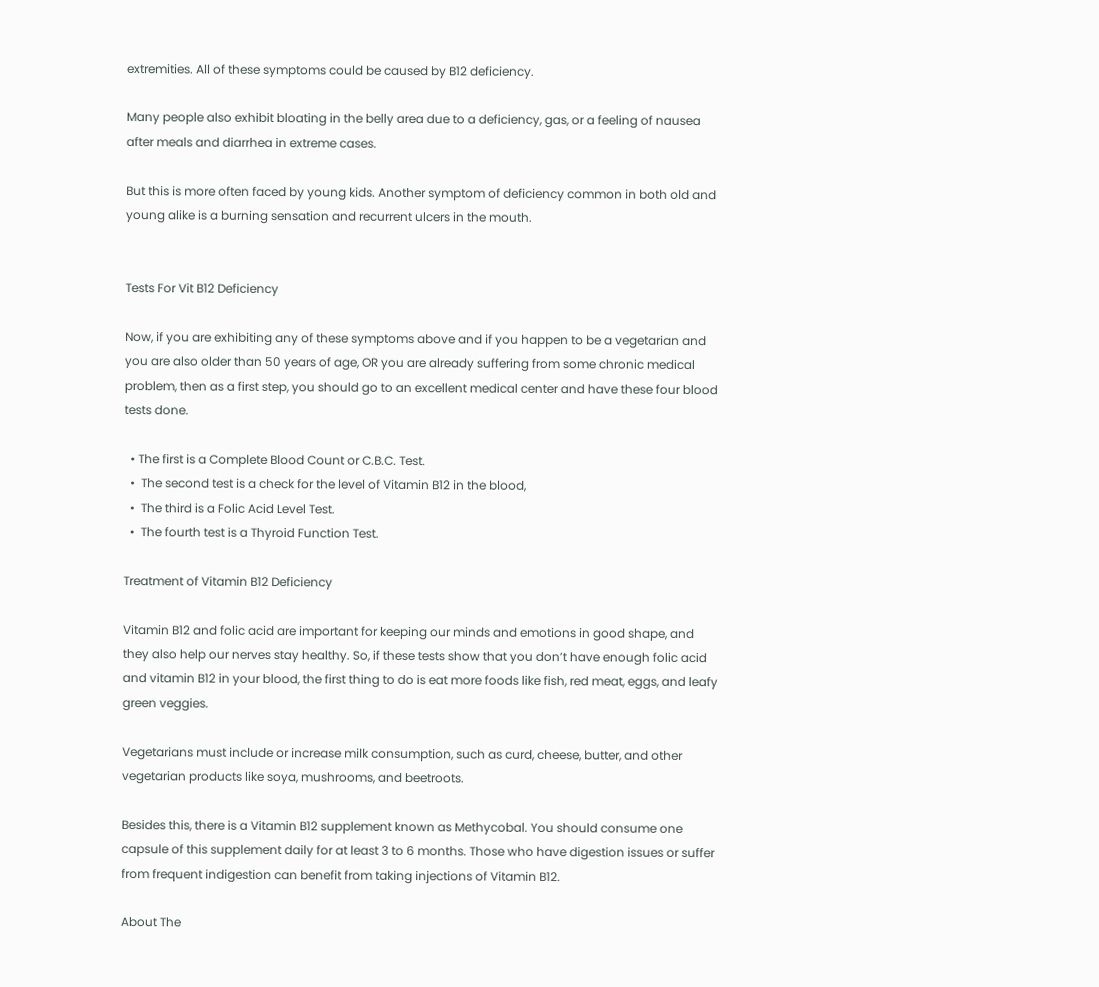extremities. All of these symptoms could be caused by B12 deficiency.

Many people also exhibit bloating in the belly area due to a deficiency, gas, or a feeling of nausea after meals and diarrhea in extreme cases.

But this is more often faced by young kids. Another symptom of deficiency common in both old and young alike is a burning sensation and recurrent ulcers in the mouth.


Tests For Vit B12 Deficiency

Now, if you are exhibiting any of these symptoms above and if you happen to be a vegetarian and you are also older than 50 years of age, OR you are already suffering from some chronic medical problem, then as a first step, you should go to an excellent medical center and have these four blood tests done.

  • The first is a Complete Blood Count or C.B.C. Test.
  •  The second test is a check for the level of Vitamin B12 in the blood,
  •  The third is a Folic Acid Level Test.
  •  The fourth test is a Thyroid Function Test.

Treatment of Vitamin B12 Deficiency

Vitamin B12 and folic acid are important for keeping our minds and emotions in good shape, and they also help our nerves stay healthy. So, if these tests show that you don’t have enough folic acid and vitamin B12 in your blood, the first thing to do is eat more foods like fish, red meat, eggs, and leafy green veggies.

Vegetarians must include or increase milk consumption, such as curd, cheese, butter, and other vegetarian products like soya, mushrooms, and beetroots.

Besides this, there is a Vitamin B12 supplement known as Methycobal. You should consume one capsule of this supplement daily for at least 3 to 6 months. Those who have digestion issues or suffer from frequent indigestion can benefit from taking injections of Vitamin B12.

About The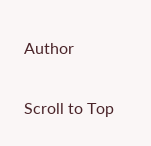Author

Scroll to Top